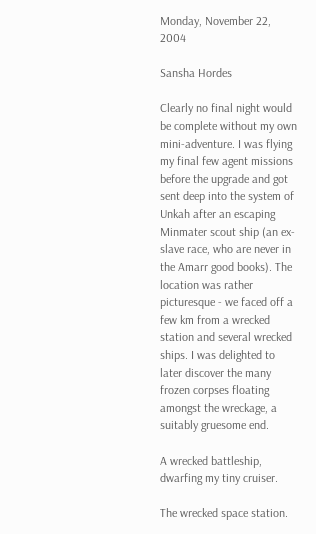Monday, November 22, 2004

Sansha Hordes

Clearly no final night would be complete without my own mini-adventure. I was flying my final few agent missions before the upgrade and got sent deep into the system of Unkah after an escaping Minmater scout ship (an ex-slave race, who are never in the Amarr good books). The location was rather picturesque - we faced off a few km from a wrecked station and several wrecked ships. I was delighted to later discover the many frozen corpses floating amongst the wreckage, a suitably gruesome end.

A wrecked battleship, dwarfing my tiny cruiser.

The wrecked space station.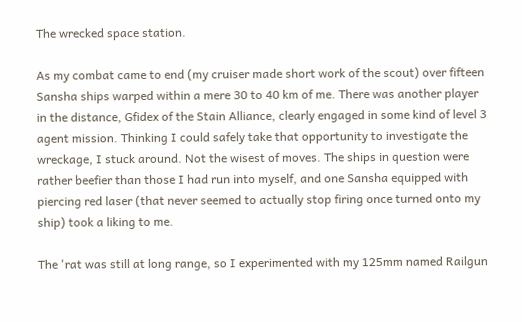The wrecked space station.

As my combat came to end (my cruiser made short work of the scout) over fifteen Sansha ships warped within a mere 30 to 40 km of me. There was another player in the distance, Gfidex of the Stain Alliance, clearly engaged in some kind of level 3 agent mission. Thinking I could safely take that opportunity to investigate the wreckage, I stuck around. Not the wisest of moves. The ships in question were rather beefier than those I had run into myself, and one Sansha equipped with piercing red laser (that never seemed to actually stop firing once turned onto my ship) took a liking to me.

The 'rat was still at long range, so I experimented with my 125mm named Railgun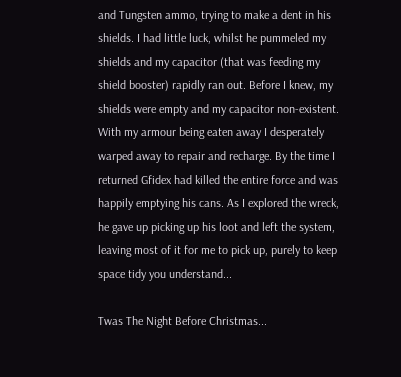and Tungsten ammo, trying to make a dent in his shields. I had little luck, whilst he pummeled my shields and my capacitor (that was feeding my shield booster) rapidly ran out. Before I knew, my shields were empty and my capacitor non-existent. With my armour being eaten away I desperately warped away to repair and recharge. By the time I returned Gfidex had killed the entire force and was happily emptying his cans. As I explored the wreck, he gave up picking up his loot and left the system, leaving most of it for me to pick up, purely to keep space tidy you understand...

Twas The Night Before Christmas...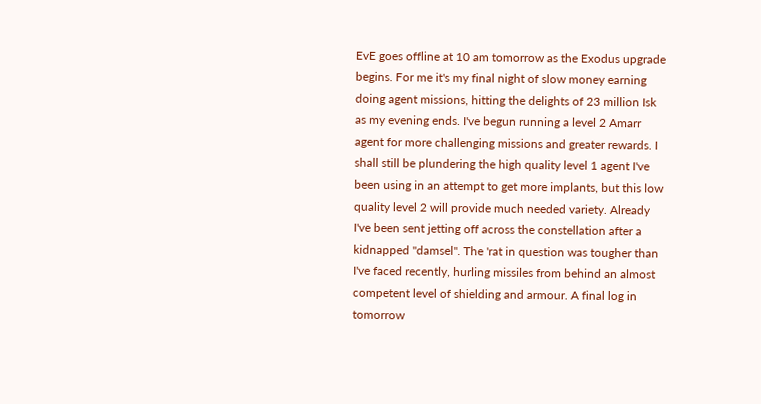EvE goes offline at 10 am tomorrow as the Exodus upgrade begins. For me it's my final night of slow money earning doing agent missions, hitting the delights of 23 million Isk as my evening ends. I've begun running a level 2 Amarr agent for more challenging missions and greater rewards. I shall still be plundering the high quality level 1 agent I've been using in an attempt to get more implants, but this low quality level 2 will provide much needed variety. Already I've been sent jetting off across the constellation after a kidnapped "damsel". The 'rat in question was tougher than I've faced recently, hurling missiles from behind an almost competent level of shielding and armour. A final log in tomorrow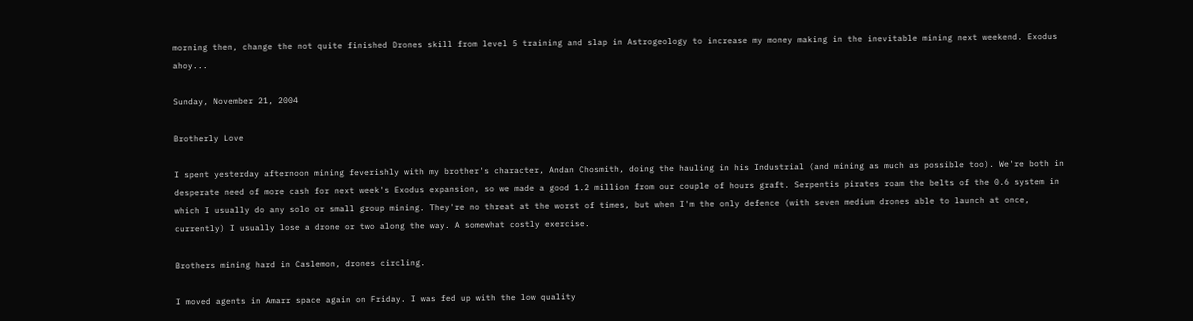morning then, change the not quite finished Drones skill from level 5 training and slap in Astrogeology to increase my money making in the inevitable mining next weekend. Exodus ahoy...

Sunday, November 21, 2004

Brotherly Love

I spent yesterday afternoon mining feverishly with my brother's character, Andan Chosmith, doing the hauling in his Industrial (and mining as much as possible too). We're both in desperate need of more cash for next week's Exodus expansion, so we made a good 1.2 million from our couple of hours graft. Serpentis pirates roam the belts of the 0.6 system in which I usually do any solo or small group mining. They're no threat at the worst of times, but when I'm the only defence (with seven medium drones able to launch at once, currently) I usually lose a drone or two along the way. A somewhat costly exercise.

Brothers mining hard in Caslemon, drones circling.

I moved agents in Amarr space again on Friday. I was fed up with the low quality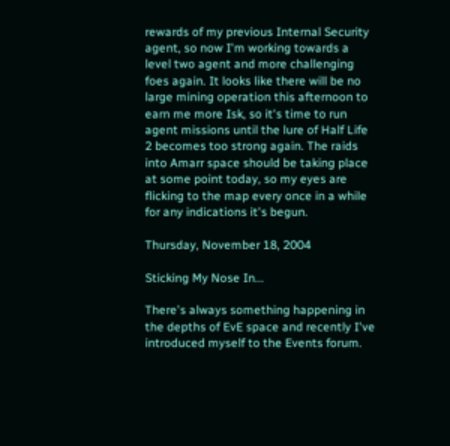rewards of my previous Internal Security agent, so now I'm working towards a level two agent and more challenging foes again. It looks like there will be no large mining operation this afternoon to earn me more Isk, so it's time to run agent missions until the lure of Half Life 2 becomes too strong again. The raids into Amarr space should be taking place at some point today, so my eyes are flicking to the map every once in a while for any indications it's begun.

Thursday, November 18, 2004

Sticking My Nose In...

There's always something happening in the depths of EvE space and recently I've introduced myself to the Events forum.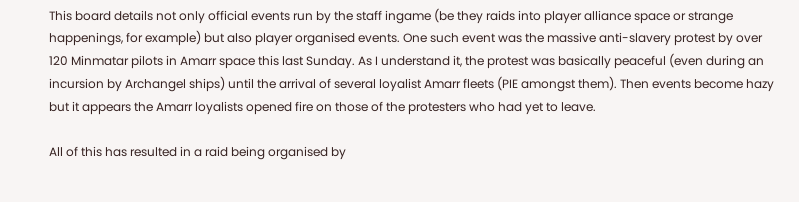This board details not only official events run by the staff ingame (be they raids into player alliance space or strange happenings, for example) but also player organised events. One such event was the massive anti-slavery protest by over 120 Minmatar pilots in Amarr space this last Sunday. As I understand it, the protest was basically peaceful (even during an incursion by Archangel ships) until the arrival of several loyalist Amarr fleets (PIE amongst them). Then events become hazy but it appears the Amarr loyalists opened fire on those of the protesters who had yet to leave.

All of this has resulted in a raid being organised by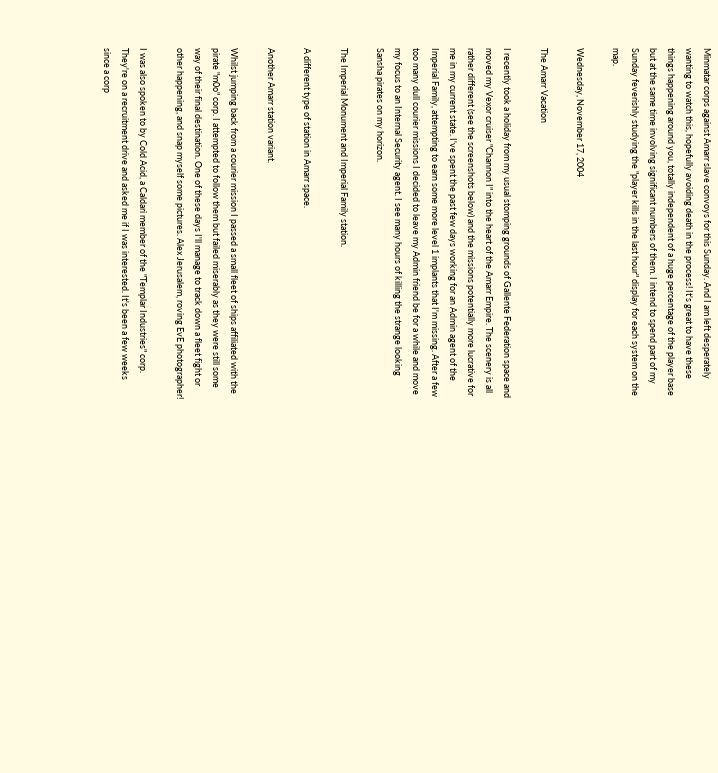Minmatar corps against Amarr slave convoys for this Sunday. And I am left desperately wanting to watch this, hopefully avoiding death in the process! It's great to have these things happening around you, totally independent of a huge percentage of the player base but at the same time involving significant numbers of them. I intend to spend part of my Sunday feverishly studying the "player kills in the last hour" display for each system on the map.

Wednesday, November 17, 2004

The Amarr Vacation

I recently took a holiday from my usual stomping grounds of Gallente Federation space and moved my Vexor cruiser "Channon I" into the heart of the Amarr Empire. The scenery is all rather different (see the screenshots below) and the missions potentially more lucrative for me in my current state. I've spent the past few days working for an Admin agent of the Imperial Family, attempting to earn some more level 1 implants that I'm missing. After a few too many dull courier missions I decided to leave my Admin friend be for a while and move my focus to an Internal Security agent. I see many hours of killing the strange looking Sansha pirates on my horizon.

The Imperial Monument and Imperial Family station.

A different type of station in Amarr space.

Another Amarr station variant.

Whilst jumping back from a courier mission I passed a small fleet of ships affiliated with the pirate "m0o" corp. I attempted to follow them but failed miserably as they were still some way of their final destination. One of these days I'll manage to track down a fleet fight or other happening, and snap myself some pictures. Alex Jerusalem, roving EvE photographer!

I was also spoken to by Cold Acid, a Caldari member of the "Templar Industries" corp. They're on a recruitment drive and asked me if I was interested. It's been a few weeks since a corp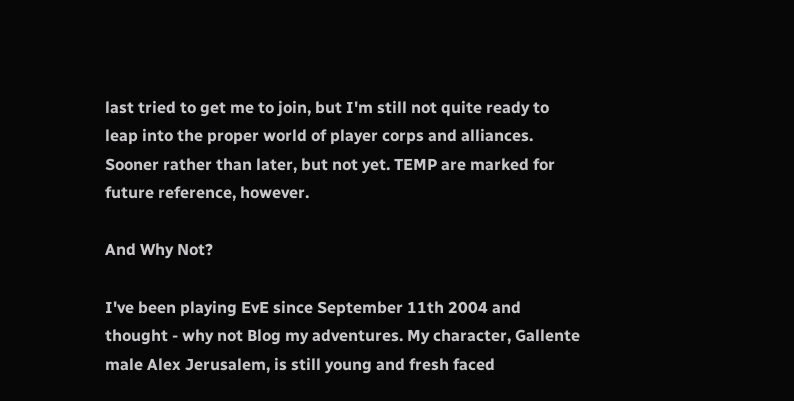last tried to get me to join, but I'm still not quite ready to leap into the proper world of player corps and alliances. Sooner rather than later, but not yet. TEMP are marked for future reference, however.

And Why Not?

I've been playing EvE since September 11th 2004 and thought - why not Blog my adventures. My character, Gallente male Alex Jerusalem, is still young and fresh faced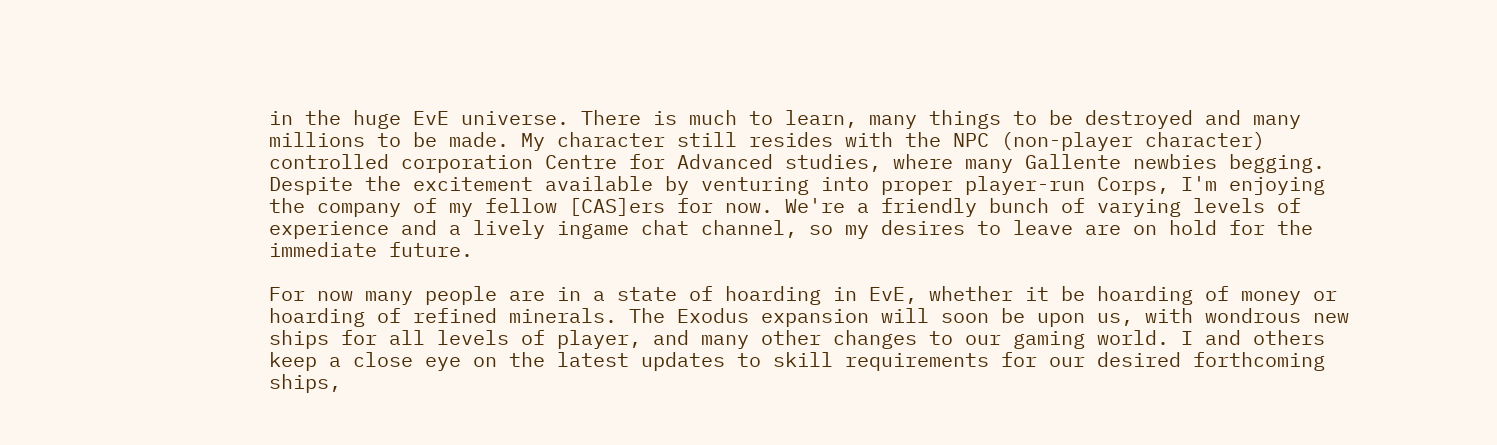in the huge EvE universe. There is much to learn, many things to be destroyed and many millions to be made. My character still resides with the NPC (non-player character) controlled corporation Centre for Advanced studies, where many Gallente newbies begging. Despite the excitement available by venturing into proper player-run Corps, I'm enjoying the company of my fellow [CAS]ers for now. We're a friendly bunch of varying levels of experience and a lively ingame chat channel, so my desires to leave are on hold for the immediate future.

For now many people are in a state of hoarding in EvE, whether it be hoarding of money or hoarding of refined minerals. The Exodus expansion will soon be upon us, with wondrous new ships for all levels of player, and many other changes to our gaming world. I and others keep a close eye on the latest updates to skill requirements for our desired forthcoming ships,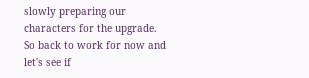slowly preparing our characters for the upgrade. So back to work for now and let's see if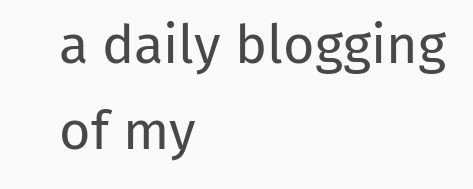a daily blogging of my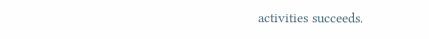activities succeeds.